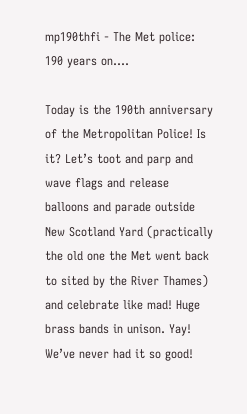mp190thfi - The Met police: 190 years on....

Today is the 190th anniversary of the Metropolitan Police! Is it? Let’s toot and parp and wave flags and release balloons and parade outside New Scotland Yard (practically the old one the Met went back to sited by the River Thames) and celebrate like mad! Huge brass bands in unison. Yay! We’ve never had it so good!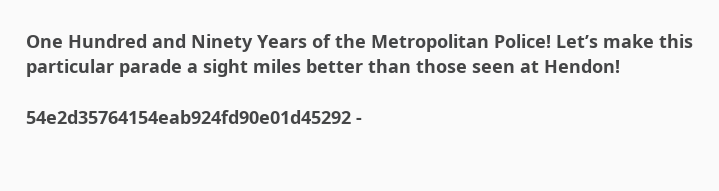One Hundred and Ninety Years of the Metropolitan Police! Let’s make this particular parade a sight miles better than those seen at Hendon!

54e2d35764154eab924fd90e01d45292 -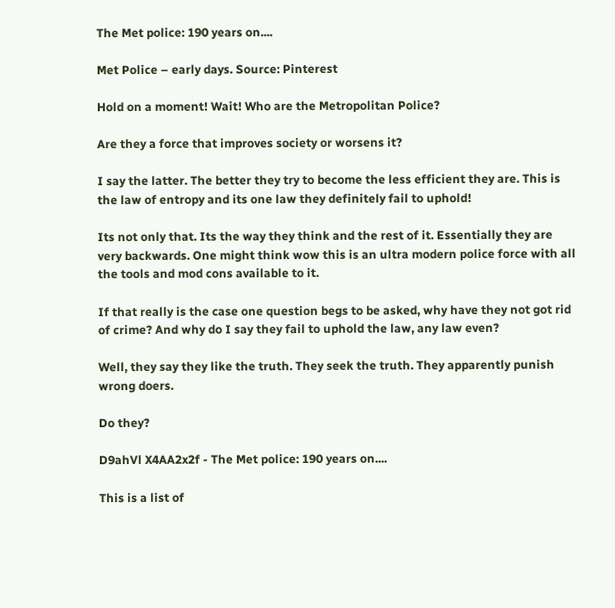The Met police: 190 years on....

Met Police – early days. Source: Pinterest

Hold on a moment! Wait! Who are the Metropolitan Police?

Are they a force that improves society or worsens it?

I say the latter. The better they try to become the less efficient they are. This is the law of entropy and its one law they definitely fail to uphold!

Its not only that. Its the way they think and the rest of it. Essentially they are very backwards. One might think wow this is an ultra modern police force with all the tools and mod cons available to it.

If that really is the case one question begs to be asked, why have they not got rid of crime? And why do I say they fail to uphold the law, any law even?

Well, they say they like the truth. They seek the truth. They apparently punish wrong doers.

Do they?

D9ahVl X4AA2x2f - The Met police: 190 years on....

This is a list of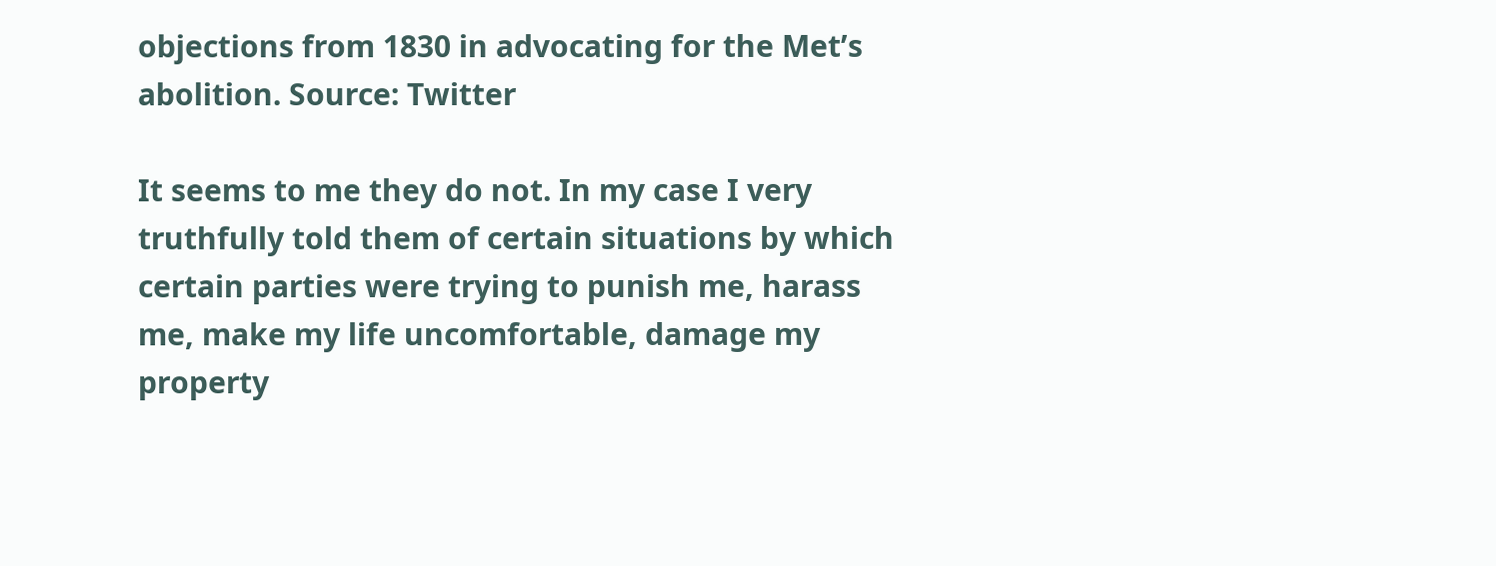objections from 1830 in advocating for the Met’s abolition. Source: Twitter

It seems to me they do not. In my case I very truthfully told them of certain situations by which certain parties were trying to punish me, harass me, make my life uncomfortable, damage my property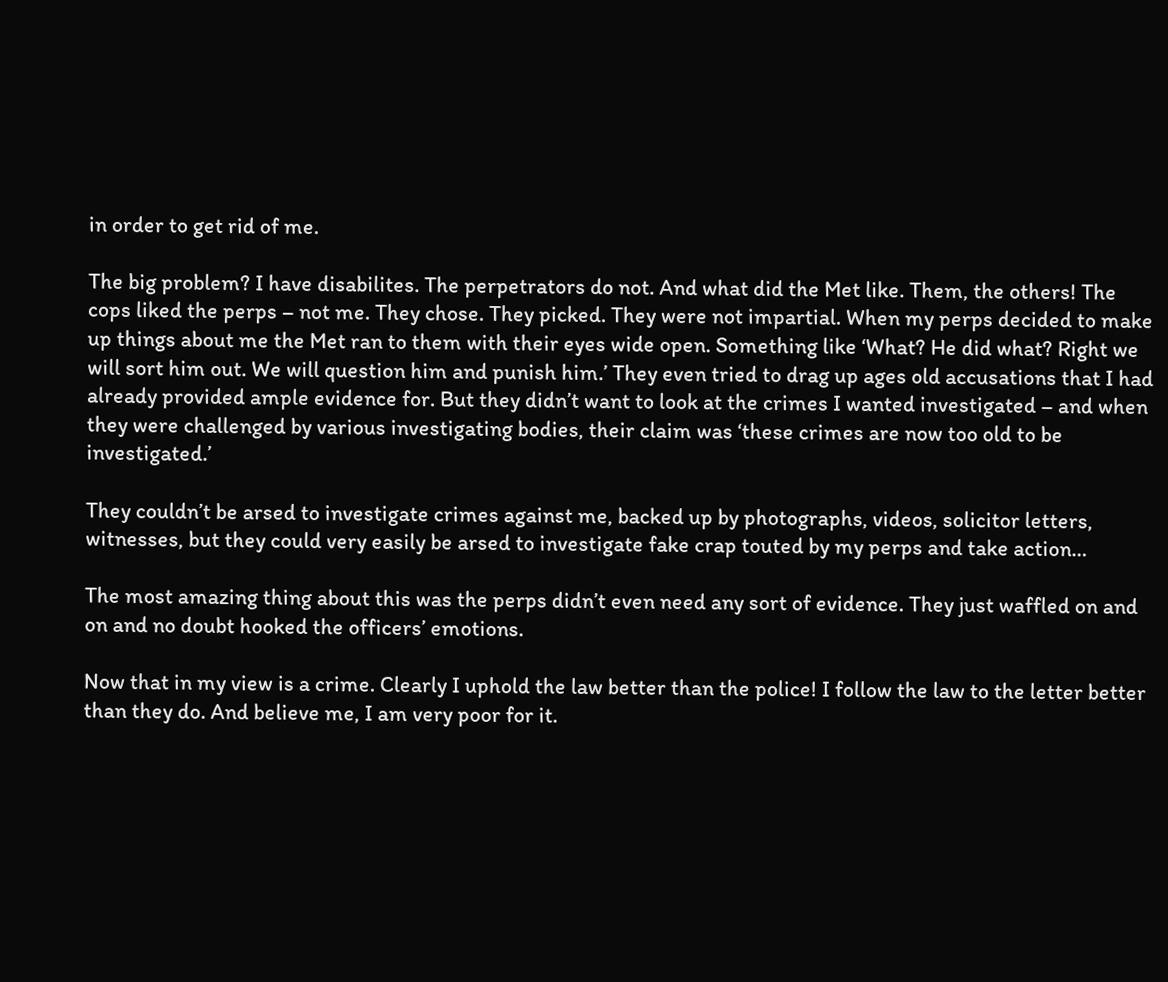in order to get rid of me.

The big problem? I have disabilites. The perpetrators do not. And what did the Met like. Them, the others! The cops liked the perps – not me. They chose. They picked. They were not impartial. When my perps decided to make up things about me the Met ran to them with their eyes wide open. Something like ‘What? He did what? Right we will sort him out. We will question him and punish him.’ They even tried to drag up ages old accusations that I had already provided ample evidence for. But they didn’t want to look at the crimes I wanted investigated – and when they were challenged by various investigating bodies, their claim was ‘these crimes are now too old to be investigated.’

They couldn’t be arsed to investigate crimes against me, backed up by photographs, videos, solicitor letters, witnesses, but they could very easily be arsed to investigate fake crap touted by my perps and take action…

The most amazing thing about this was the perps didn’t even need any sort of evidence. They just waffled on and on and no doubt hooked the officers’ emotions.

Now that in my view is a crime. Clearly I uphold the law better than the police! I follow the law to the letter better than they do. And believe me, I am very poor for it.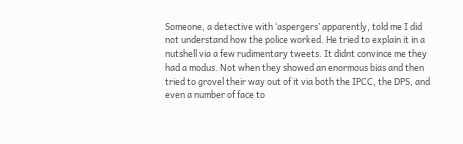Someone, a detective with ‘aspergers’ apparently, told me I did not understand how the police worked. He tried to explain it in a nutshell via a few rudimentary tweets. It didnt convince me they had a modus. Not when they showed an enormous bias and then tried to grovel their way out of it via both the IPCC, the DPS, and even a number of face to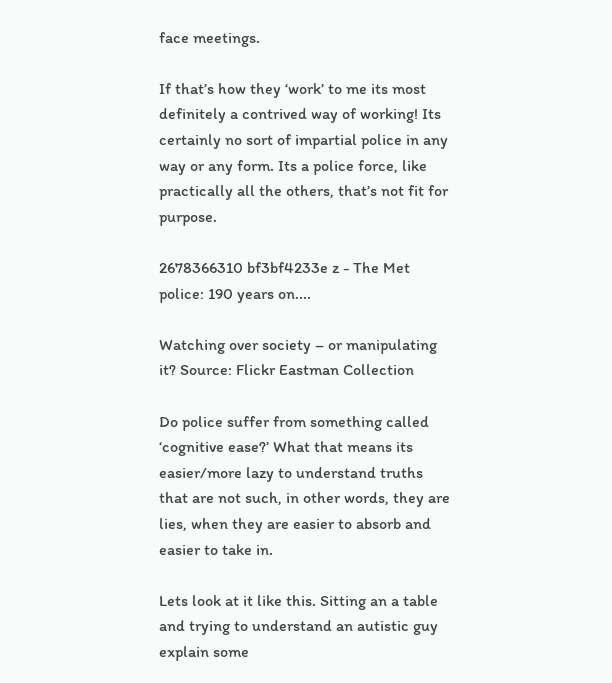face meetings.

If that’s how they ‘work’ to me its most definitely a contrived way of working! Its certainly no sort of impartial police in any way or any form. Its a police force, like practically all the others, that’s not fit for purpose.

2678366310 bf3bf4233e z - The Met police: 190 years on....

Watching over society – or manipulating it? Source: Flickr Eastman Collection

Do police suffer from something called ‘cognitive ease?’ What that means its easier/more lazy to understand truths that are not such, in other words, they are lies, when they are easier to absorb and easier to take in.

Lets look at it like this. Sitting an a table and trying to understand an autistic guy explain some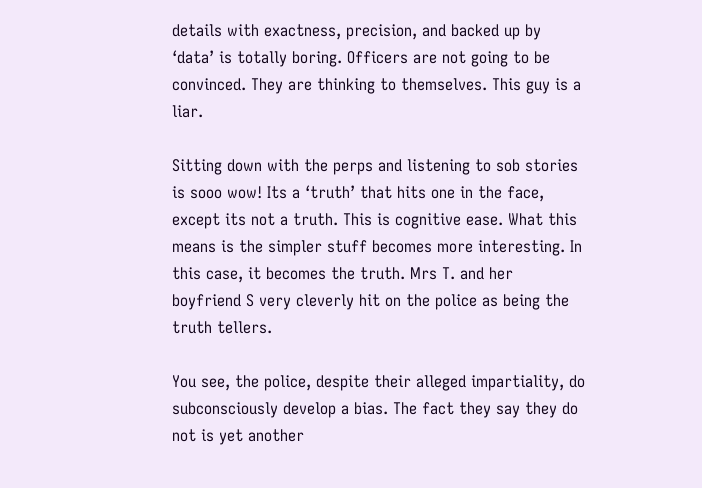details with exactness, precision, and backed up by ‘data’ is totally boring. Officers are not going to be convinced. They are thinking to themselves. This guy is a liar.

Sitting down with the perps and listening to sob stories is sooo wow! Its a ‘truth’ that hits one in the face, except its not a truth. This is cognitive ease. What this means is the simpler stuff becomes more interesting. In this case, it becomes the truth. Mrs T. and her boyfriend S very cleverly hit on the police as being the truth tellers.

You see, the police, despite their alleged impartiality, do subconsciously develop a bias. The fact they say they do not is yet another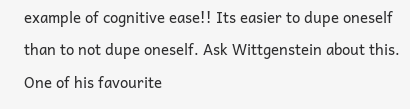example of cognitive ease!! Its easier to dupe oneself than to not dupe oneself. Ask Wittgenstein about this. One of his favourite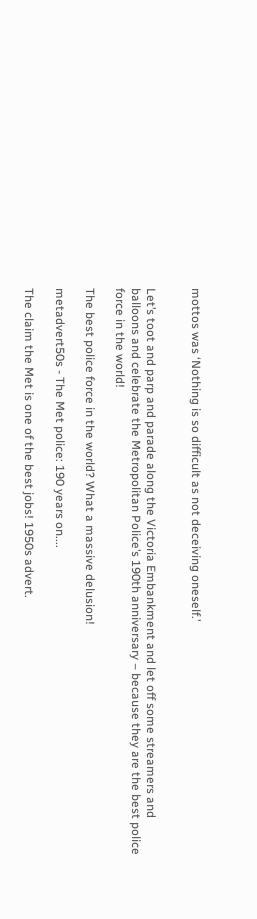mottos was ‘Nothing is so difficult as not deceiving oneself.’


Let’s toot and parp and parade along the Victoria Embankment and let off some streamers and balloons and celebrate the Metropolitan Police’s 190th anniversary – because they are the best police force in the world!

The best police force in the world? What a massive delusion!

metadvert50s - The Met police: 190 years on....

The claim the Met is one of the best jobs! 1950s advert.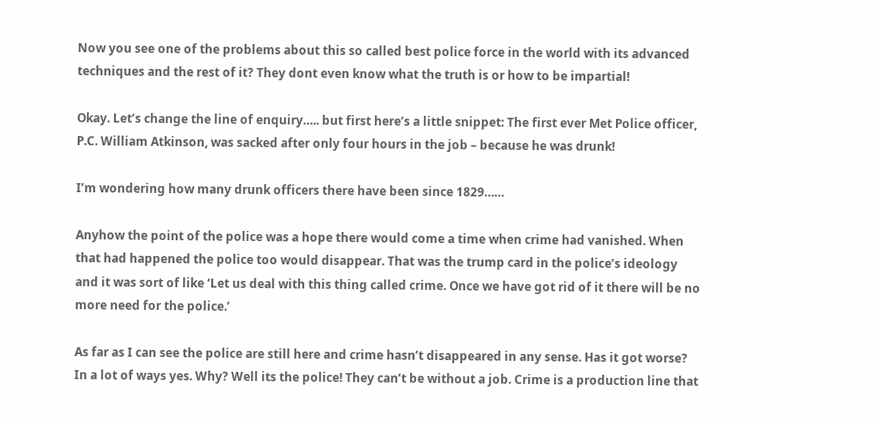Now you see one of the problems about this so called best police force in the world with its advanced techniques and the rest of it? They dont even know what the truth is or how to be impartial!

Okay. Let’s change the line of enquiry….. but first here’s a little snippet: The first ever Met Police officer, P.C. William Atkinson, was sacked after only four hours in the job – because he was drunk!

I’m wondering how many drunk officers there have been since 1829……

Anyhow the point of the police was a hope there would come a time when crime had vanished. When that had happened the police too would disappear. That was the trump card in the police’s ideology and it was sort of like ‘Let us deal with this thing called crime. Once we have got rid of it there will be no more need for the police.’

As far as I can see the police are still here and crime hasn’t disappeared in any sense. Has it got worse? In a lot of ways yes. Why? Well its the police! They can’t be without a job. Crime is a production line that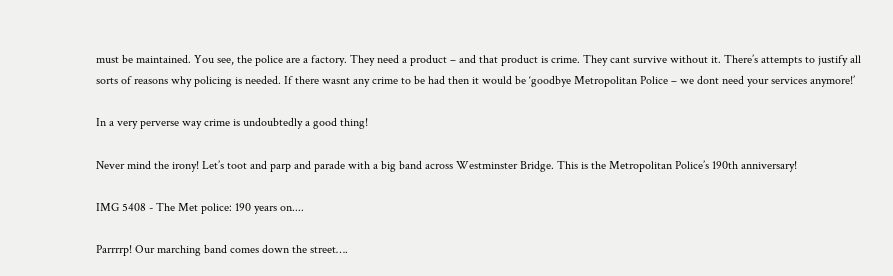must be maintained. You see, the police are a factory. They need a product – and that product is crime. They cant survive without it. There’s attempts to justify all sorts of reasons why policing is needed. If there wasnt any crime to be had then it would be ‘goodbye Metropolitan Police – we dont need your services anymore!’

In a very perverse way crime is undoubtedly a good thing!

Never mind the irony! Let’s toot and parp and parade with a big band across Westminster Bridge. This is the Metropolitan Police’s 190th anniversary!

IMG 5408 - The Met police: 190 years on....

Parrrrp! Our marching band comes down the street….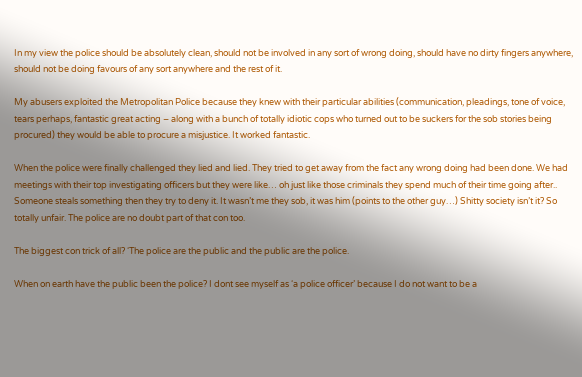In my view the police should be absolutely clean, should not be involved in any sort of wrong doing, should have no dirty fingers anywhere, should not be doing favours of any sort anywhere and the rest of it.

My abusers exploited the Metropolitan Police because they knew with their particular abilities (communication, pleadings, tone of voice, tears perhaps, fantastic great acting – along with a bunch of totally idiotic cops who turned out to be suckers for the sob stories being procured) they would be able to procure a misjustice. It worked fantastic.

When the police were finally challenged they lied and lied. They tried to get away from the fact any wrong doing had been done. We had meetings with their top investigating officers but they were like… oh just like those criminals they spend much of their time going after.. Someone steals something then they try to deny it. It wasn’t me they sob, it was him (points to the other guy…) Shitty society isn’t it? So totally unfair. The police are no doubt part of that con too.

The biggest con trick of all? ‘The police are the public and the public are the police.

When on earth have the public been the police? I dont see myself as ‘a police officer’ because I do not want to be a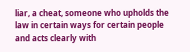liar, a cheat, someone who upholds the law in certain ways for certain people and acts clearly with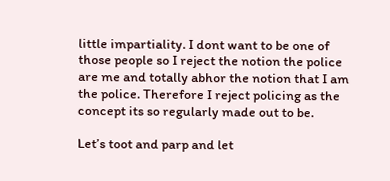little impartiality. I dont want to be one of those people so I reject the notion the police are me and totally abhor the notion that I am the police. Therefore I reject policing as the concept its so regularly made out to be.

Let’s toot and parp and let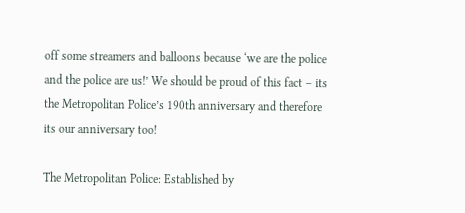off some streamers and balloons because ‘we are the police and the police are us!’ We should be proud of this fact – its the Metropolitan Police’s 190th anniversary and therefore its our anniversary too!

The Metropolitan Police: Established by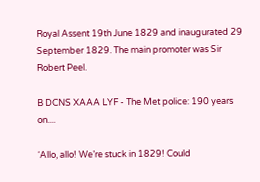Royal Assent 19th June 1829 and inaugurated 29 September 1829. The main promoter was Sir Robert Peel.

B DCNS XAAA LYF - The Met police: 190 years on....

‘Allo, allo! We’re stuck in 1829! Could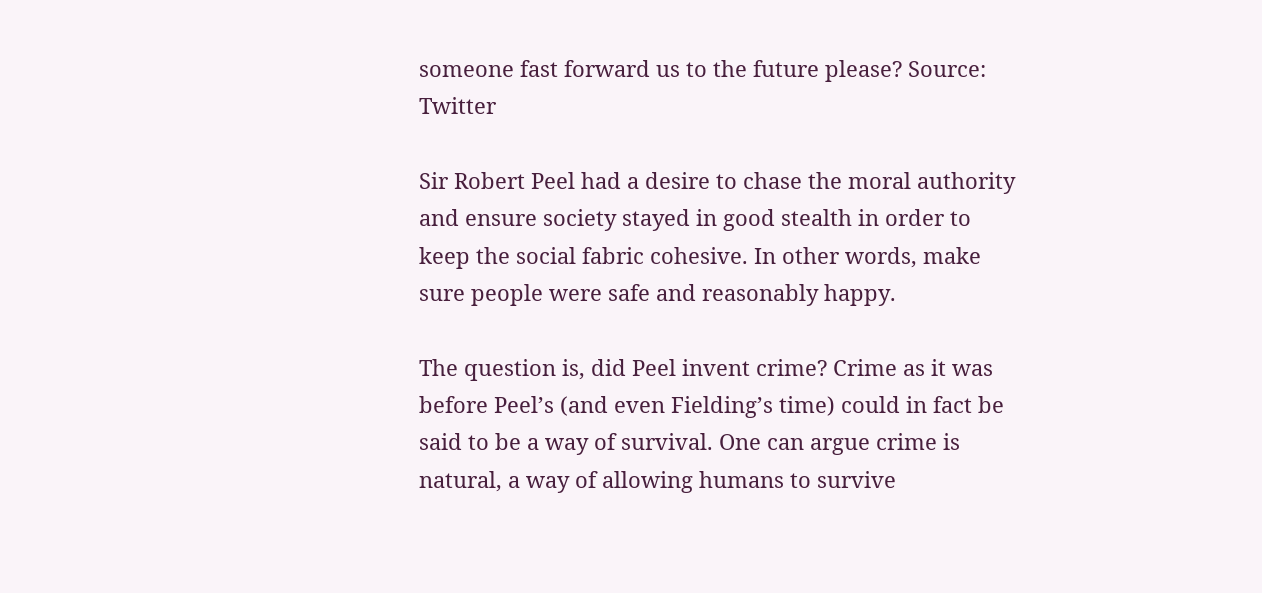someone fast forward us to the future please? Source: Twitter

Sir Robert Peel had a desire to chase the moral authority and ensure society stayed in good stealth in order to keep the social fabric cohesive. In other words, make sure people were safe and reasonably happy.

The question is, did Peel invent crime? Crime as it was before Peel’s (and even Fielding’s time) could in fact be said to be a way of survival. One can argue crime is natural, a way of allowing humans to survive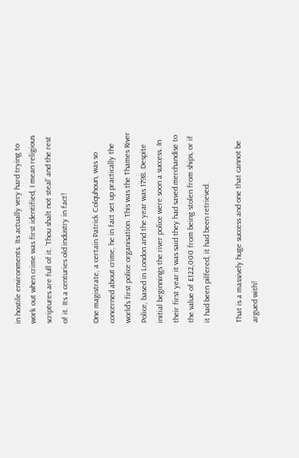in hostile environments. Its actually very hard trying to work out when crime was first identified, I mean religious scriptures are full of it. ‘Thou shalt not steal’ and the rest of it. Its a centuries old industry in fact!

One magistrate, a certain Patrick Colquhoun, was so concerned about crime, he in fact set up practically the world’s first police organisation. This was the Thames River Police, based in London and the year was 1798. Despite initial beginnings the river police were soon a success. In their first year it was said they had saved merchandise to the value of £122,000 from being stolen from ships, or if it had been pilfered, it had been retrieved.

That is a massively huge success and one that cannot be argued with!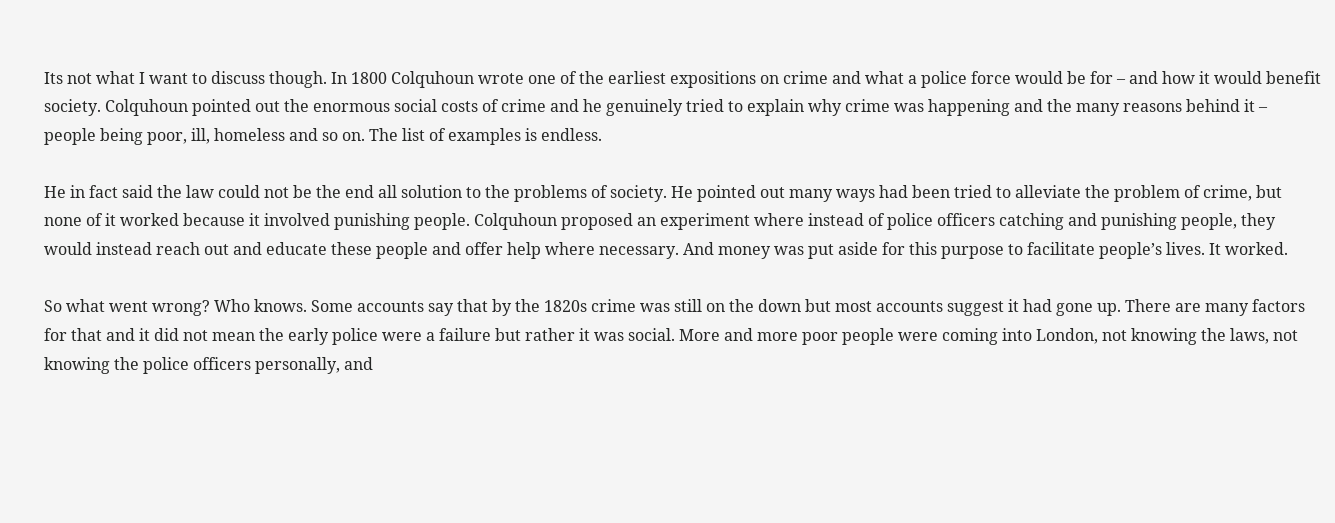Its not what I want to discuss though. In 1800 Colquhoun wrote one of the earliest expositions on crime and what a police force would be for – and how it would benefit society. Colquhoun pointed out the enormous social costs of crime and he genuinely tried to explain why crime was happening and the many reasons behind it – people being poor, ill, homeless and so on. The list of examples is endless.

He in fact said the law could not be the end all solution to the problems of society. He pointed out many ways had been tried to alleviate the problem of crime, but none of it worked because it involved punishing people. Colquhoun proposed an experiment where instead of police officers catching and punishing people, they would instead reach out and educate these people and offer help where necessary. And money was put aside for this purpose to facilitate people’s lives. It worked.

So what went wrong? Who knows. Some accounts say that by the 1820s crime was still on the down but most accounts suggest it had gone up. There are many factors for that and it did not mean the early police were a failure but rather it was social. More and more poor people were coming into London, not knowing the laws, not knowing the police officers personally, and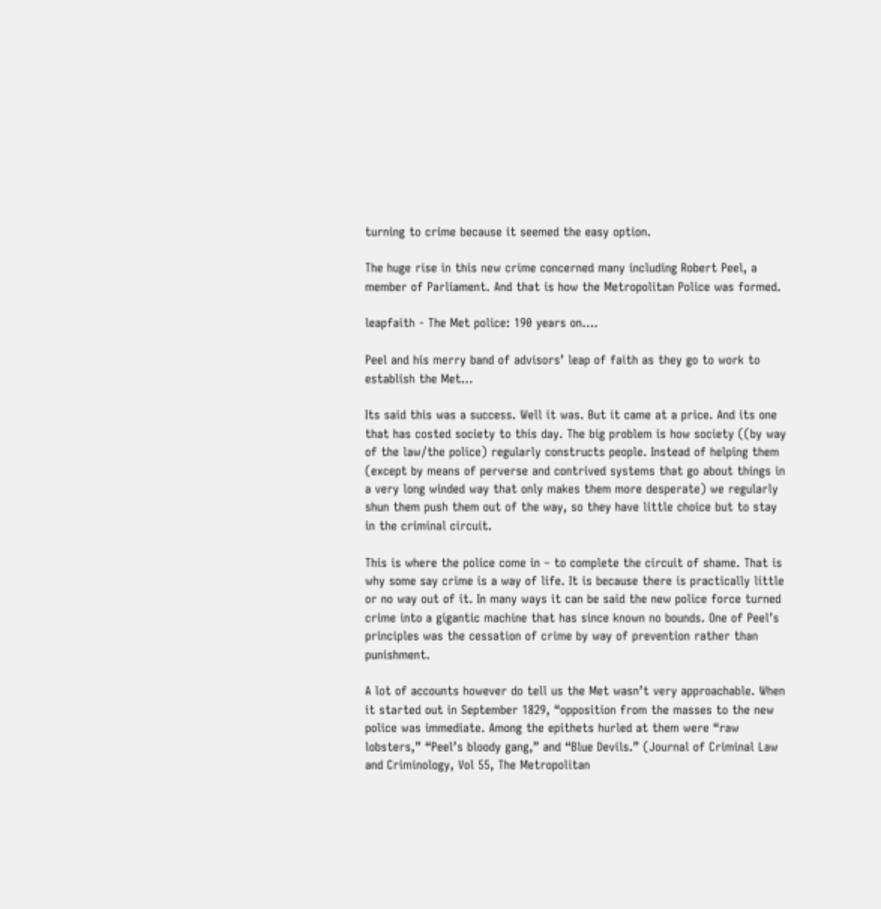turning to crime because it seemed the easy option.

The huge rise in this new crime concerned many including Robert Peel, a member of Parliament. And that is how the Metropolitan Police was formed.

leapfaith - The Met police: 190 years on....

Peel and his merry band of advisors’ leap of faith as they go to work to establish the Met…

Its said this was a success. Well it was. But it came at a price. And its one that has costed society to this day. The big problem is how society ((by way of the law/the police) regularly constructs people. Instead of helping them (except by means of perverse and contrived systems that go about things in a very long winded way that only makes them more desperate) we regularly shun them push them out of the way, so they have little choice but to stay in the criminal circuit.

This is where the police come in – to complete the circuit of shame. That is why some say crime is a way of life. It is because there is practically little or no way out of it. In many ways it can be said the new police force turned crime into a gigantic machine that has since known no bounds. One of Peel’s principles was the cessation of crime by way of prevention rather than punishment.

A lot of accounts however do tell us the Met wasn’t very approachable. When it started out in September 1829, “opposition from the masses to the new police was immediate. Among the epithets hurled at them were “raw lobsters,” “Peel’s bloody gang,” and “Blue Devils.” (Journal of Criminal Law and Criminology, Vol 55, The Metropolitan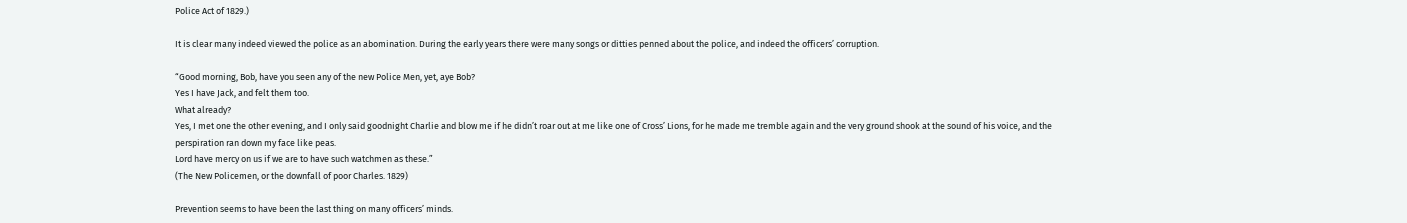Police Act of 1829.)

It is clear many indeed viewed the police as an abomination. During the early years there were many songs or ditties penned about the police, and indeed the officers’ corruption.

“Good morning, Bob, have you seen any of the new Police Men, yet, aye Bob?
Yes I have Jack, and felt them too.
What already?
Yes, I met one the other evening, and I only said goodnight Charlie and blow me if he didn’t roar out at me like one of Cross’ Lions, for he made me tremble again and the very ground shook at the sound of his voice, and the perspiration ran down my face like peas.
Lord have mercy on us if we are to have such watchmen as these.”
(The New Policemen, or the downfall of poor Charles. 1829)

Prevention seems to have been the last thing on many officers’ minds.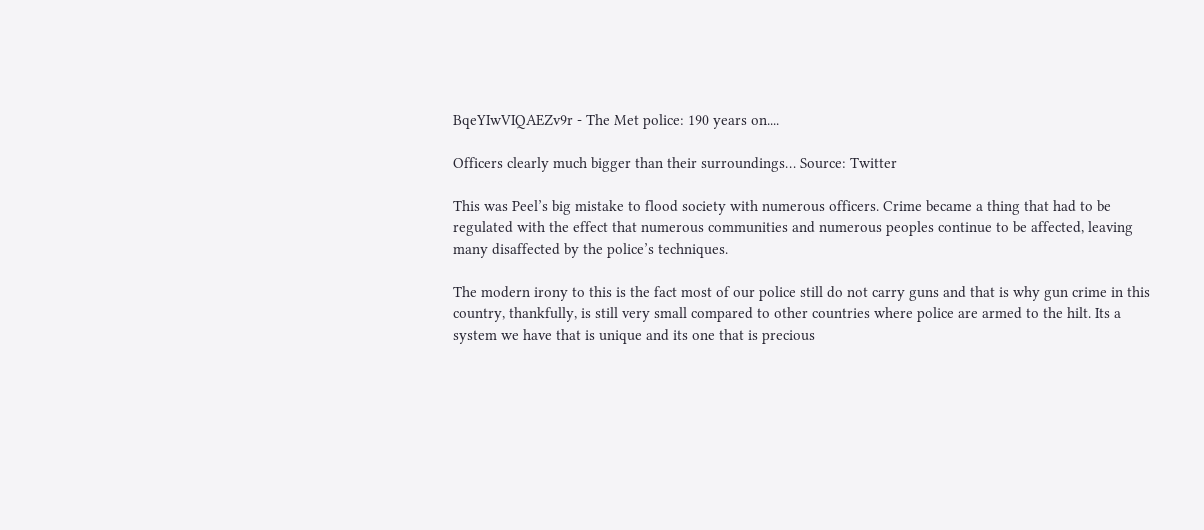BqeYIwVIQAEZv9r - The Met police: 190 years on....

Officers clearly much bigger than their surroundings… Source: Twitter

This was Peel’s big mistake to flood society with numerous officers. Crime became a thing that had to be regulated with the effect that numerous communities and numerous peoples continue to be affected, leaving many disaffected by the police’s techniques.

The modern irony to this is the fact most of our police still do not carry guns and that is why gun crime in this country, thankfully, is still very small compared to other countries where police are armed to the hilt. Its a system we have that is unique and its one that is precious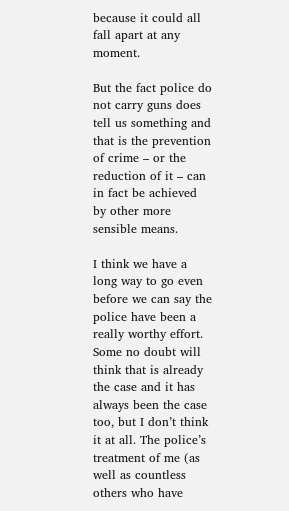because it could all fall apart at any moment.

But the fact police do not carry guns does tell us something and that is the prevention of crime – or the reduction of it – can in fact be achieved by other more sensible means.

I think we have a long way to go even before we can say the police have been a really worthy effort. Some no doubt will think that is already the case and it has always been the case too, but I don’t think it at all. The police’s treatment of me (as well as countless others who have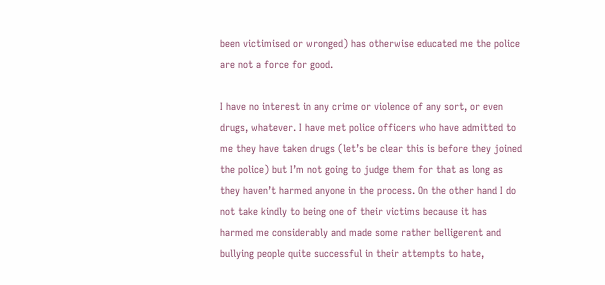been victimised or wronged) has otherwise educated me the police are not a force for good.

I have no interest in any crime or violence of any sort, or even drugs, whatever. I have met police officers who have admitted to me they have taken drugs (let’s be clear this is before they joined the police) but I’m not going to judge them for that as long as they haven’t harmed anyone in the process. On the other hand I do not take kindly to being one of their victims because it has harmed me considerably and made some rather belligerent and bullying people quite successful in their attempts to hate,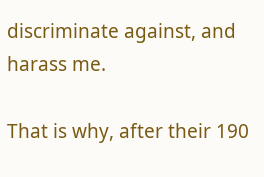discriminate against, and harass me.

That is why, after their 190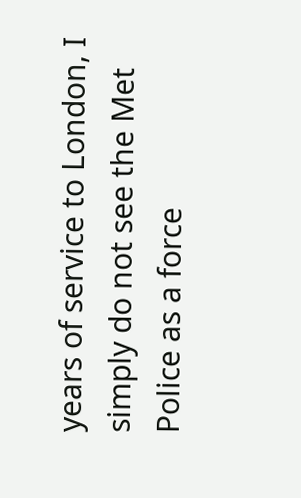years of service to London, I simply do not see the Met Police as a force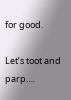for good.

Let’s toot and parp….